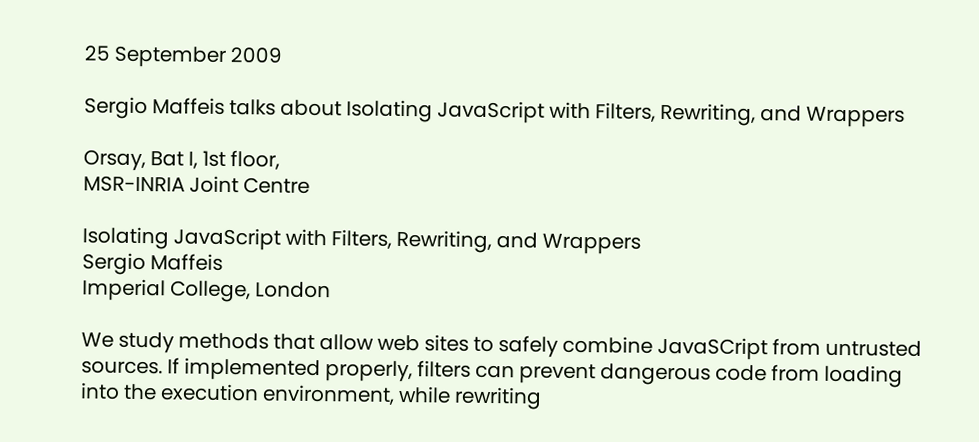25 September 2009

Sergio Maffeis talks about Isolating JavaScript with Filters, Rewriting, and Wrappers

Orsay, Bat I, 1st floor,
MSR-INRIA Joint Centre

Isolating JavaScript with Filters, Rewriting, and Wrappers
Sergio Maffeis
Imperial College, London

We study methods that allow web sites to safely combine JavaSCript from untrusted sources. If implemented properly, filters can prevent dangerous code from loading into the execution environment, while rewriting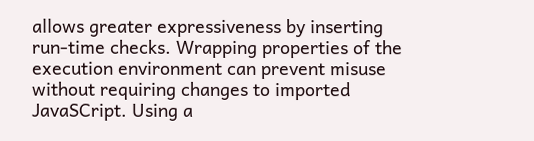allows greater expressiveness by inserting run-time checks. Wrapping properties of the execution environment can prevent misuse without requiring changes to imported JavaSCript. Using a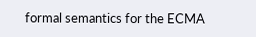formal semantics for the ECMA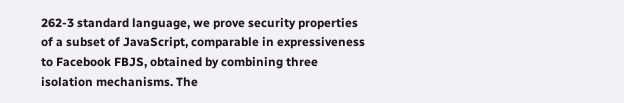262-3 standard language, we prove security properties of a subset of JavaScript, comparable in expressiveness to Facebook FBJS, obtained by combining three isolation mechanisms. The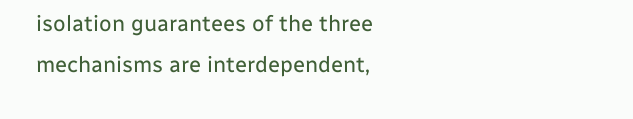isolation guarantees of the three mechanisms are interdependent,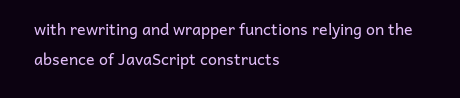with rewriting and wrapper functions relying on the absence of JavaScript constructs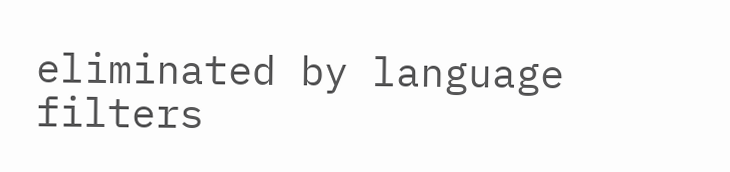eliminated by language filters